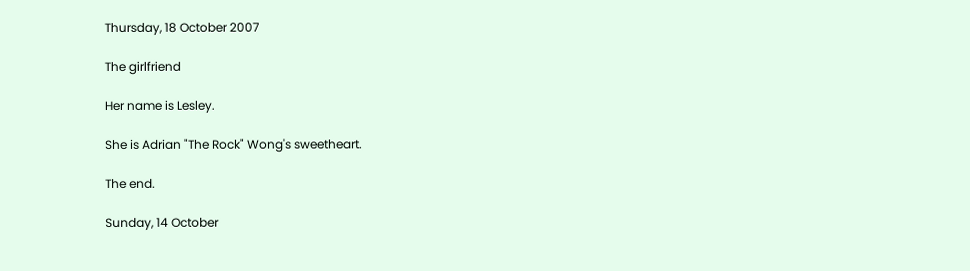Thursday, 18 October 2007

The girlfriend

Her name is Lesley.

She is Adrian "The Rock" Wong's sweetheart.

The end.

Sunday, 14 October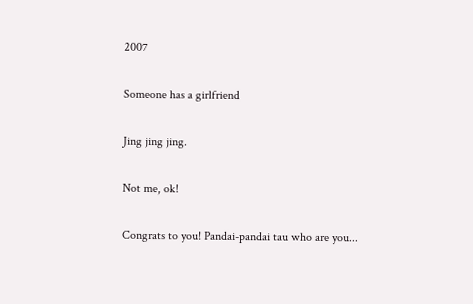2007

Someone has a girlfriend

Jing jing jing.

Not me, ok!

Congrats to you! Pandai-pandai tau who are you...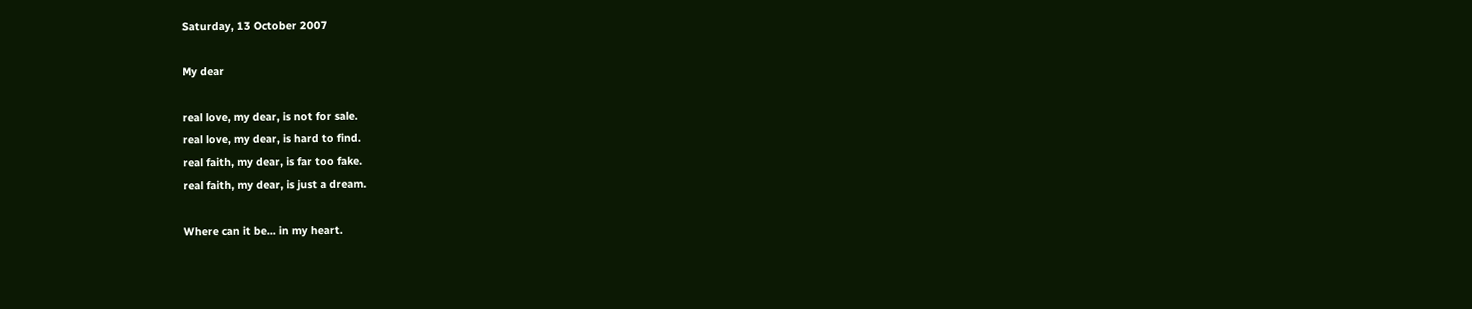Saturday, 13 October 2007

My dear

real love, my dear, is not for sale.
real love, my dear, is hard to find.
real faith, my dear, is far too fake.
real faith, my dear, is just a dream.

Where can it be... in my heart.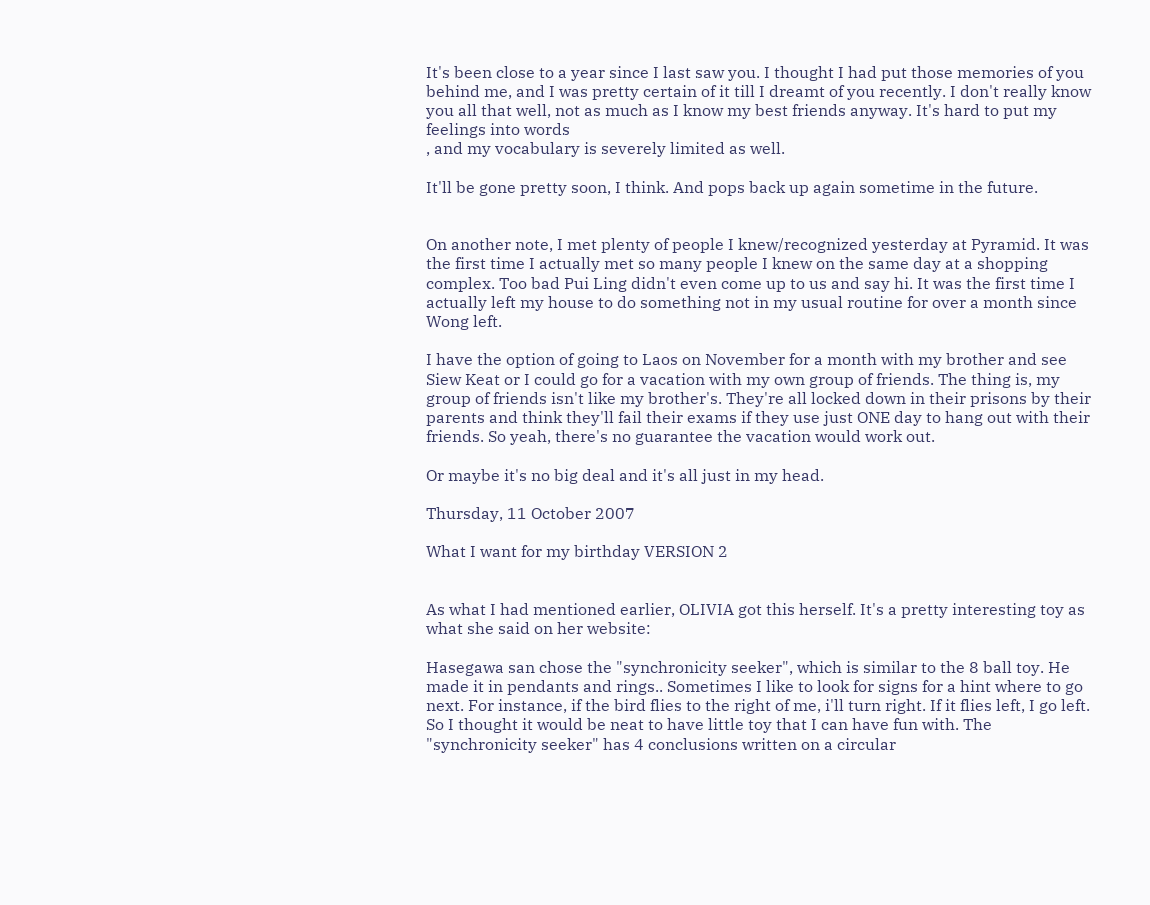It's been close to a year since I last saw you. I thought I had put those memories of you behind me, and I was pretty certain of it till I dreamt of you recently. I don't really know you all that well, not as much as I know my best friends anyway. It's hard to put my feelings into words
, and my vocabulary is severely limited as well.

It'll be gone pretty soon, I think. And pops back up again sometime in the future.


On another note, I met plenty of people I knew/recognized yesterday at Pyramid. It was the first time I actually met so many people I knew on the same day at a shopping complex. Too bad Pui Ling didn't even come up to us and say hi. It was the first time I actually left my house to do something not in my usual routine for over a month since Wong left.

I have the option of going to Laos on November for a month with my brother and see Siew Keat or I could go for a vacation with my own group of friends. The thing is, my group of friends isn't like my brother's. They're all locked down in their prisons by their parents and think they'll fail their exams if they use just ONE day to hang out with their friends. So yeah, there's no guarantee the vacation would work out.

Or maybe it's no big deal and it's all just in my head.

Thursday, 11 October 2007

What I want for my birthday VERSION 2


As what I had mentioned earlier, OLIVIA got this herself. It's a pretty interesting toy as what she said on her website:

Hasegawa san chose the "synchronicity seeker", which is similar to the 8 ball toy. He made it in pendants and rings.. Sometimes I like to look for signs for a hint where to go next. For instance, if the bird flies to the right of me, i'll turn right. If it flies left, I go left. So I thought it would be neat to have little toy that I can have fun with. The "synchronicity seeker" has 4 conclusions written on a circular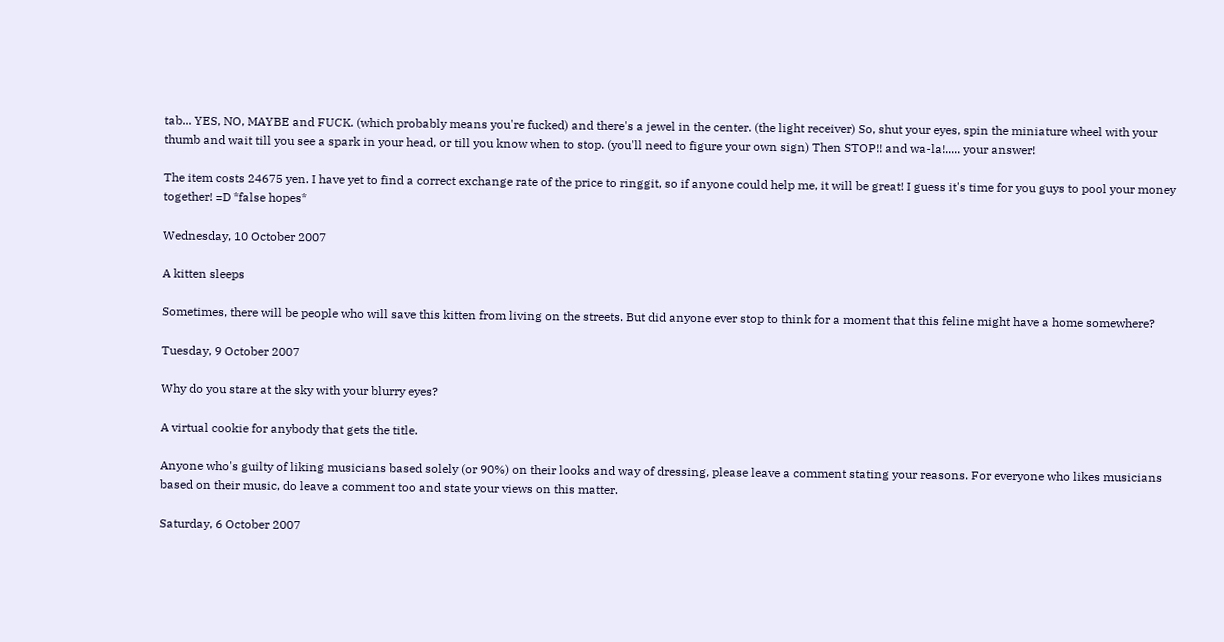tab... YES, NO, MAYBE and FUCK. (which probably means you're fucked) and there's a jewel in the center. (the light receiver) So, shut your eyes, spin the miniature wheel with your thumb and wait till you see a spark in your head, or till you know when to stop. (you'll need to figure your own sign) Then STOP!! and wa-la!..... your answer!

The item costs 24675 yen. I have yet to find a correct exchange rate of the price to ringgit, so if anyone could help me, it will be great! I guess it's time for you guys to pool your money together! =D *false hopes*

Wednesday, 10 October 2007

A kitten sleeps

Sometimes, there will be people who will save this kitten from living on the streets. But did anyone ever stop to think for a moment that this feline might have a home somewhere?

Tuesday, 9 October 2007

Why do you stare at the sky with your blurry eyes?

A virtual cookie for anybody that gets the title.

Anyone who's guilty of liking musicians based solely (or 90%) on their looks and way of dressing, please leave a comment stating your reasons. For everyone who likes musicians based on their music, do leave a comment too and state your views on this matter.

Saturday, 6 October 2007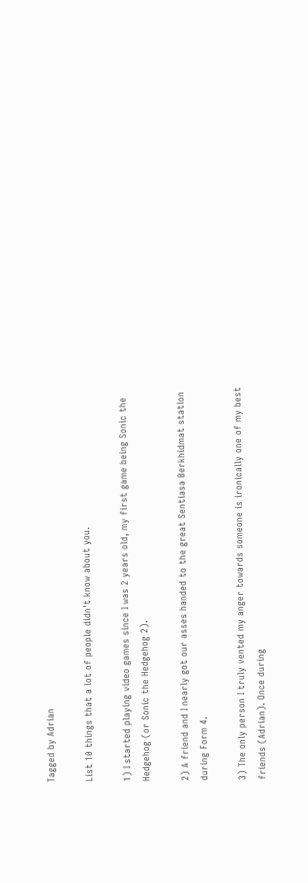Tagged by Adrian

List 10 things that a lot of people didn't know about you.

1) I started playing video games since I was 2 years old, my first game being Sonic the Hedgehog (or Sonic the Hedgehog 2).

2) A friend and I nearly got our asses handed to the great Sentiasa Berkhidmat station during Form 4.

3) The only person I truly vented my anger towards someone is ironically one of my best friends (Adrian). Once during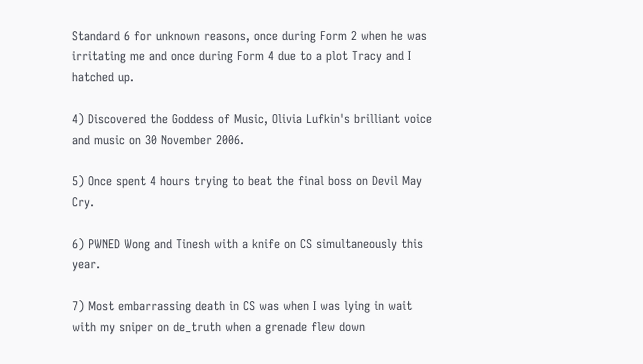Standard 6 for unknown reasons, once during Form 2 when he was irritating me and once during Form 4 due to a plot Tracy and I hatched up.

4) Discovered the Goddess of Music, Olivia Lufkin's brilliant voice and music on 30 November 2006.

5) Once spent 4 hours trying to beat the final boss on Devil May Cry.

6) PWNED Wong and Tinesh with a knife on CS simultaneously this year.

7) Most embarrassing death in CS was when I was lying in wait with my sniper on de_truth when a grenade flew down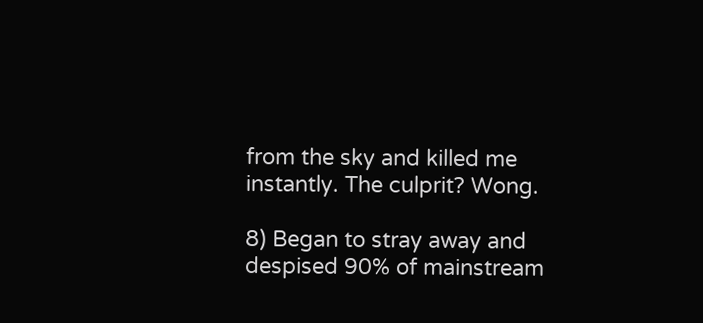from the sky and killed me instantly. The culprit? Wong.

8) Began to stray away and despised 90% of mainstream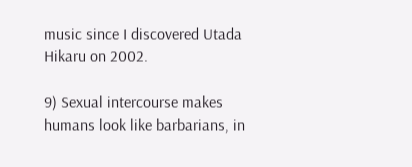music since I discovered Utada Hikaru on 2002.

9) Sexual intercourse makes humans look like barbarians, in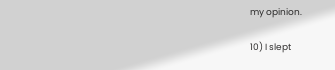my opinion.

10) I slept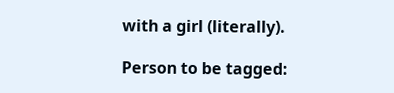with a girl (literally).

Person to be tagged: